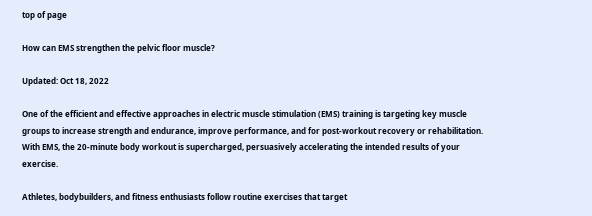top of page

How can EMS strengthen the pelvic floor muscle?

Updated: Oct 18, 2022

One of the efficient and effective approaches in electric muscle stimulation (EMS) training is targeting key muscle groups to increase strength and endurance, improve performance, and for post-workout recovery or rehabilitation. With EMS, the 20-minute body workout is supercharged, persuasively accelerating the intended results of your exercise.

Athletes, bodybuilders, and fitness enthusiasts follow routine exercises that target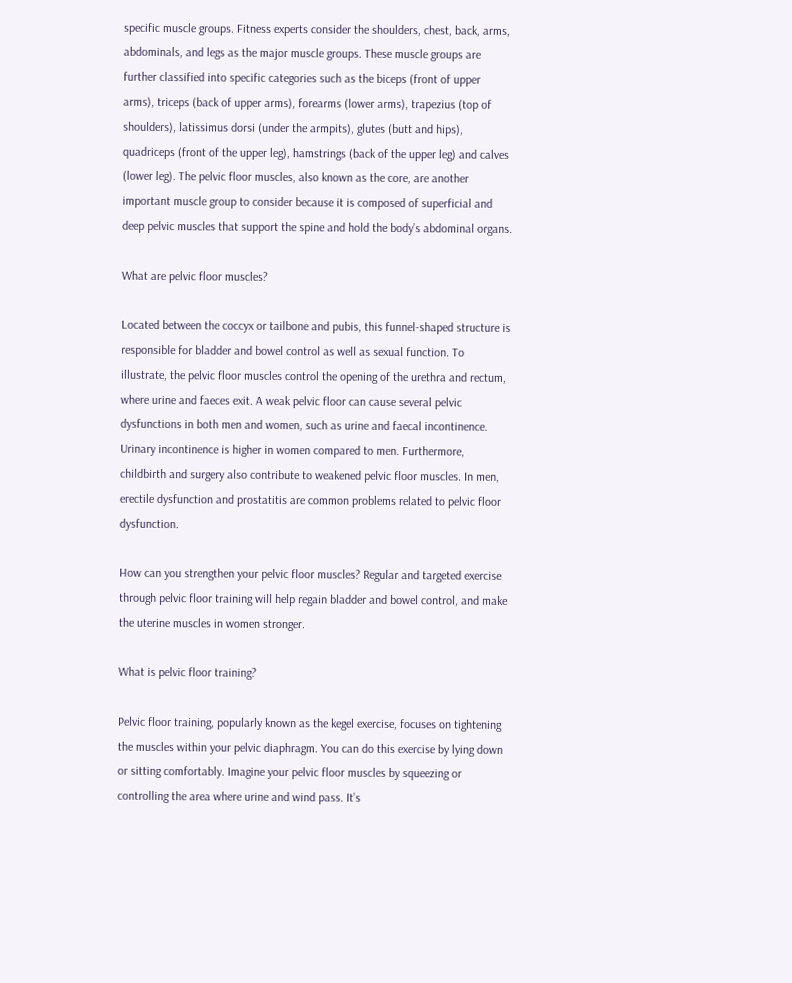specific muscle groups. Fitness experts consider the shoulders, chest, back, arms, abdominals, and legs as the major muscle groups. These muscle groups are further classified into specific categories such as the biceps (front of upper arms), triceps (back of upper arms), forearms (lower arms), trapezius (top of shoulders), latissimus dorsi (under the armpits), glutes (butt and hips), quadriceps (front of the upper leg), hamstrings (back of the upper leg) and calves (lower leg). The pelvic floor muscles, also known as the core, are another important muscle group to consider because it is composed of superficial and deep pelvic muscles that support the spine and hold the body’s abdominal organs.

What are pelvic floor muscles?

Located between the coccyx or tailbone and pubis, this funnel-shaped structure is responsible for bladder and bowel control as well as sexual function. To illustrate, the pelvic floor muscles control the opening of the urethra and rectum, where urine and faeces exit. A weak pelvic floor can cause several pelvic dysfunctions in both men and women, such as urine and faecal incontinence. Urinary incontinence is higher in women compared to men. Furthermore, childbirth and surgery also contribute to weakened pelvic floor muscles. In men, erectile dysfunction and prostatitis are common problems related to pelvic floor dysfunction.

How can you strengthen your pelvic floor muscles? Regular and targeted exercise through pelvic floor training will help regain bladder and bowel control, and make the uterine muscles in women stronger.

What is pelvic floor training?

Pelvic floor training, popularly known as the kegel exercise, focuses on tightening the muscles within your pelvic diaphragm. You can do this exercise by lying down or sitting comfortably. Imagine your pelvic floor muscles by squeezing or controlling the area where urine and wind pass. It’s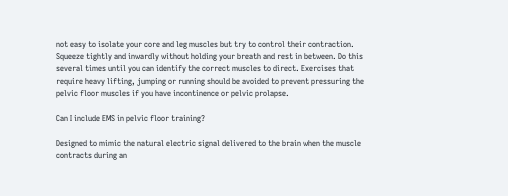not easy to isolate your core and leg muscles but try to control their contraction. Squeeze tightly and inwardly without holding your breath and rest in between. Do this several times until you can identify the correct muscles to direct. Exercises that require heavy lifting, jumping or running should be avoided to prevent pressuring the pelvic floor muscles if you have incontinence or pelvic prolapse.

Can I include EMS in pelvic floor training?

Designed to mimic the natural electric signal delivered to the brain when the muscle contracts during an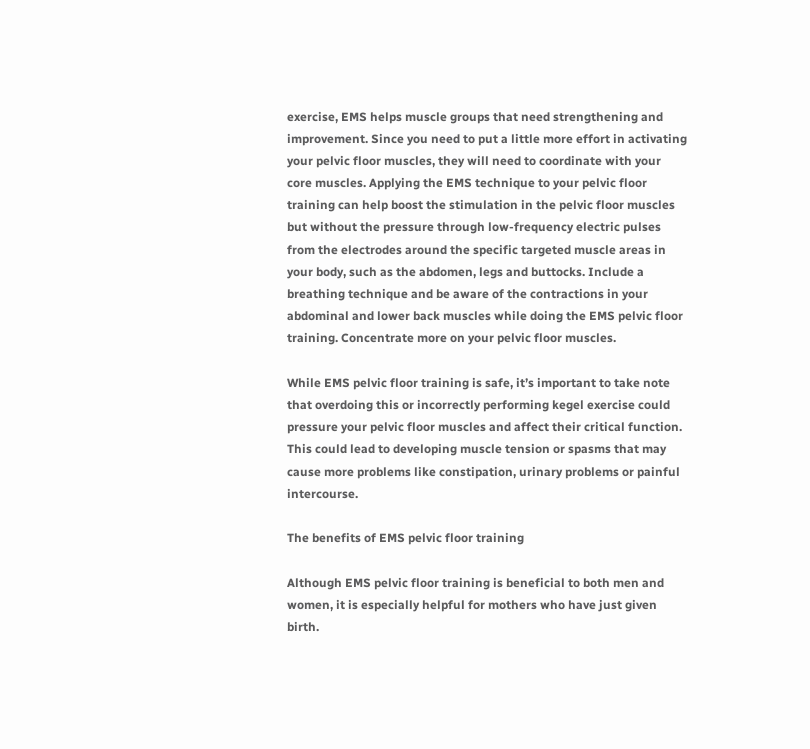exercise, EMS helps muscle groups that need strengthening and improvement. Since you need to put a little more effort in activating your pelvic floor muscles, they will need to coordinate with your core muscles. Applying the EMS technique to your pelvic floor training can help boost the stimulation in the pelvic floor muscles but without the pressure through low-frequency electric pulses from the electrodes around the specific targeted muscle areas in your body, such as the abdomen, legs and buttocks. Include a breathing technique and be aware of the contractions in your abdominal and lower back muscles while doing the EMS pelvic floor training. Concentrate more on your pelvic floor muscles.

While EMS pelvic floor training is safe, it’s important to take note that overdoing this or incorrectly performing kegel exercise could pressure your pelvic floor muscles and affect their critical function. This could lead to developing muscle tension or spasms that may cause more problems like constipation, urinary problems or painful intercourse.

The benefits of EMS pelvic floor training

Although EMS pelvic floor training is beneficial to both men and women, it is especially helpful for mothers who have just given birth.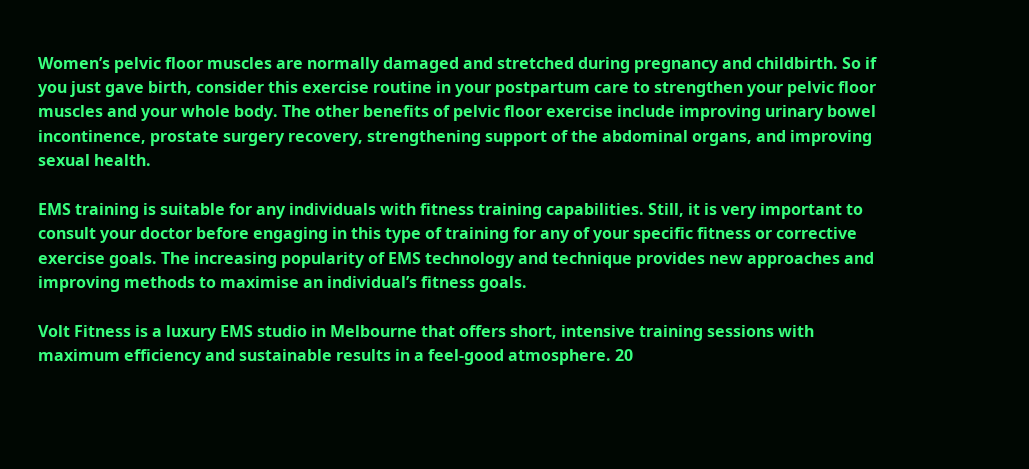Women’s pelvic floor muscles are normally damaged and stretched during pregnancy and childbirth. So if you just gave birth, consider this exercise routine in your postpartum care to strengthen your pelvic floor muscles and your whole body. The other benefits of pelvic floor exercise include improving urinary bowel incontinence, prostate surgery recovery, strengthening support of the abdominal organs, and improving sexual health.

EMS training is suitable for any individuals with fitness training capabilities. Still, it is very important to consult your doctor before engaging in this type of training for any of your specific fitness or corrective exercise goals. The increasing popularity of EMS technology and technique provides new approaches and improving methods to maximise an individual’s fitness goals.

Volt Fitness is a luxury EMS studio in Melbourne that offers short, intensive training sessions with maximum efficiency and sustainable results in a feel-good atmosphere. 20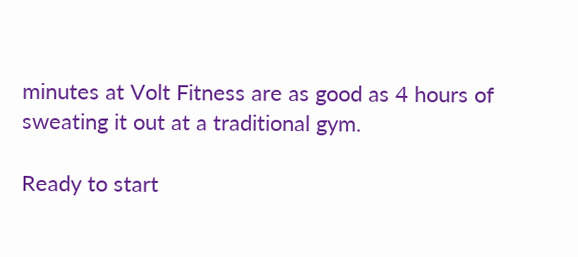minutes at Volt Fitness are as good as 4 hours of sweating it out at a traditional gym.

Ready to start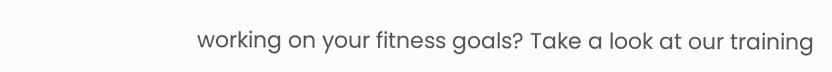working on your fitness goals? Take a look at our training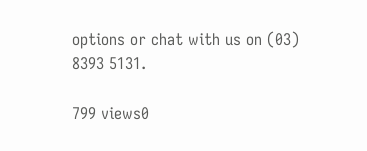options or chat with us on (03) 8393 5131.

799 views0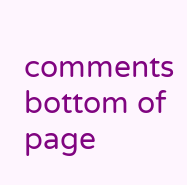comments
bottom of page